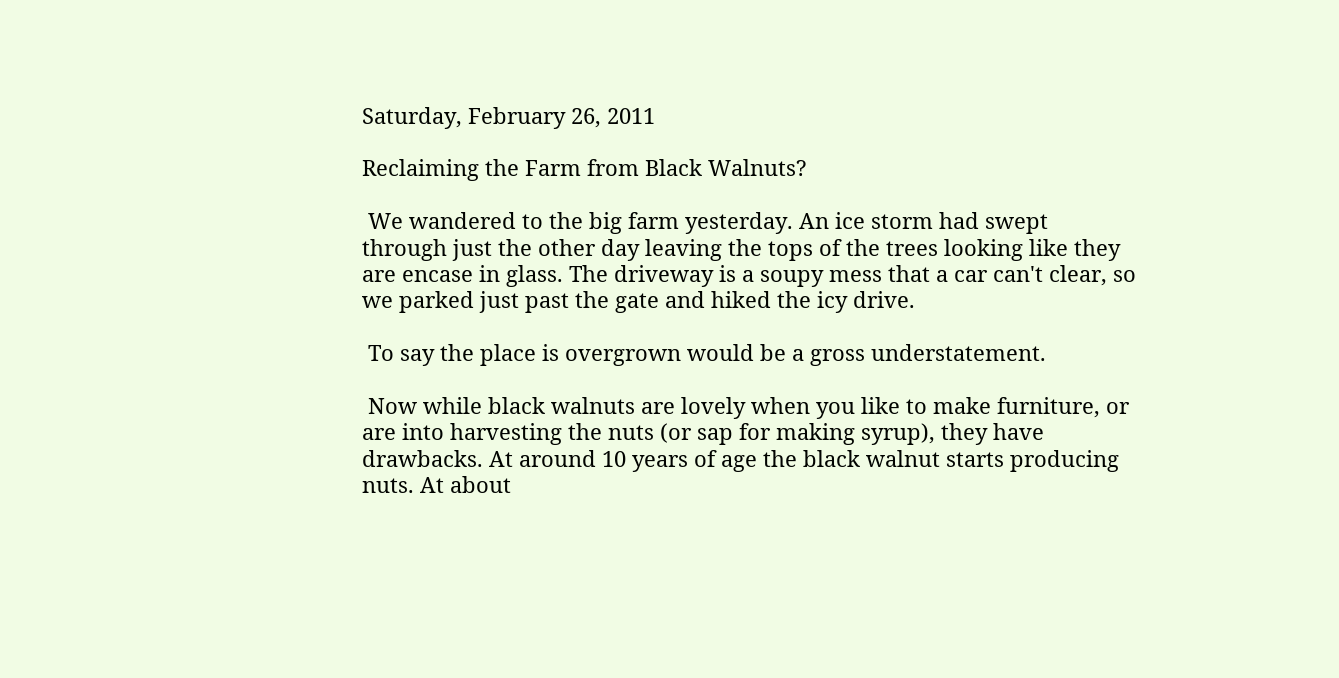Saturday, February 26, 2011

Reclaiming the Farm from Black Walnuts?

 We wandered to the big farm yesterday. An ice storm had swept through just the other day leaving the tops of the trees looking like they are encase in glass. The driveway is a soupy mess that a car can't clear, so we parked just past the gate and hiked the icy drive.

 To say the place is overgrown would be a gross understatement.

 Now while black walnuts are lovely when you like to make furniture, or are into harvesting the nuts (or sap for making syrup), they have drawbacks. At around 10 years of age the black walnut starts producing nuts. At about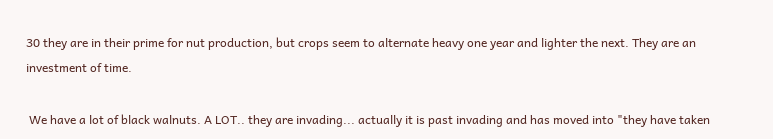30 they are in their prime for nut production, but crops seem to alternate heavy one year and lighter the next. They are an investment of time.

 We have a lot of black walnuts. A LOT.. they are invading... actually it is past invading and has moved into "they have taken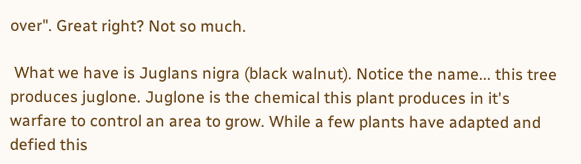over". Great right? Not so much.

 What we have is Juglans nigra (black walnut). Notice the name... this tree produces juglone. Juglone is the chemical this plant produces in it's warfare to control an area to grow. While a few plants have adapted and defied this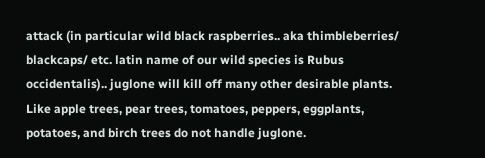attack (in particular wild black raspberries.. aka thimbleberries/ blackcaps/ etc. latin name of our wild species is Rubus occidentalis).. juglone will kill off many other desirable plants. Like apple trees, pear trees, tomatoes, peppers, eggplants, potatoes, and birch trees do not handle juglone.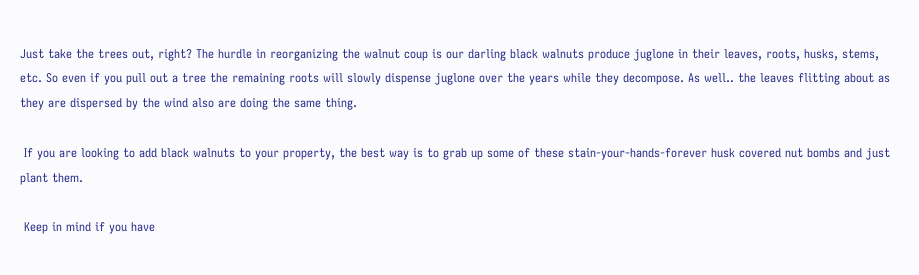Just take the trees out, right? The hurdle in reorganizing the walnut coup is our darling black walnuts produce juglone in their leaves, roots, husks, stems, etc. So even if you pull out a tree the remaining roots will slowly dispense juglone over the years while they decompose. As well.. the leaves flitting about as they are dispersed by the wind also are doing the same thing.

 If you are looking to add black walnuts to your property, the best way is to grab up some of these stain-your-hands-forever husk covered nut bombs and just plant them.

 Keep in mind if you have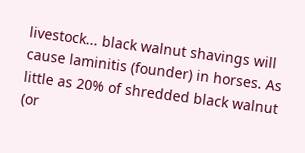livestock... black walnut shavings will cause laminitis (founder) in horses. As little as 20% of shredded black walnut (or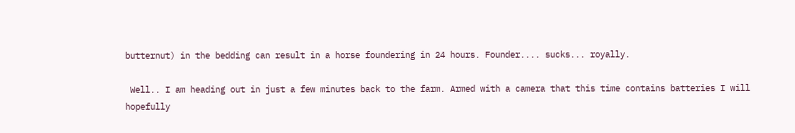butternut) in the bedding can result in a horse foundering in 24 hours. Founder.... sucks... royally.

 Well.. I am heading out in just a few minutes back to the farm. Armed with a camera that this time contains batteries I will hopefully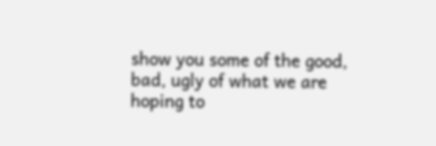show you some of the good, bad, ugly of what we are hoping to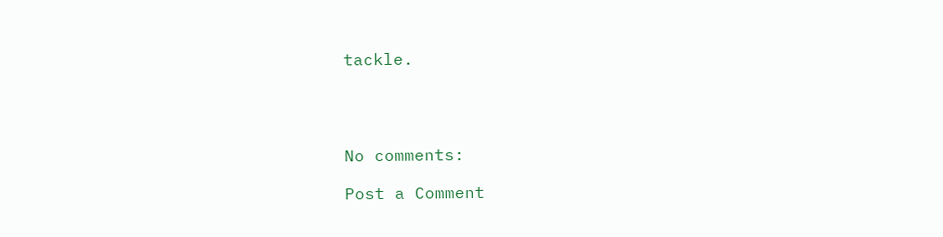tackle.




No comments:

Post a Comment